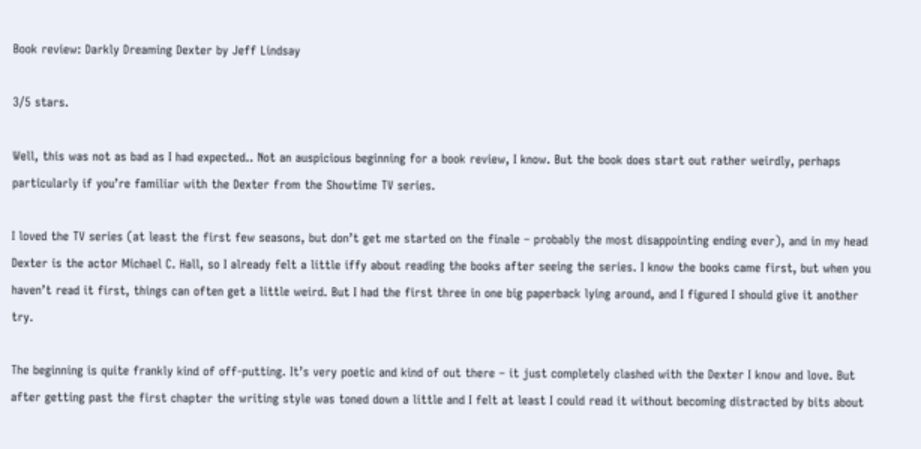Book review: Darkly Dreaming Dexter by Jeff Lindsay

3/5 stars.

Well, this was not as bad as I had expected.. Not an auspicious beginning for a book review, I know. But the book does start out rather weirdly, perhaps particularly if you’re familiar with the Dexter from the Showtime TV series.

I loved the TV series (at least the first few seasons, but don’t get me started on the finale – probably the most disappointing ending ever), and in my head Dexter is the actor Michael C. Hall, so I already felt a little iffy about reading the books after seeing the series. I know the books came first, but when you haven’t read it first, things can often get a little weird. But I had the first three in one big paperback lying around, and I figured I should give it another try.

The beginning is quite frankly kind of off-putting. It’s very poetic and kind of out there – it just completely clashed with the Dexter I know and love. But after getting past the first chapter the writing style was toned down a little and I felt at least I could read it without becoming distracted by bits about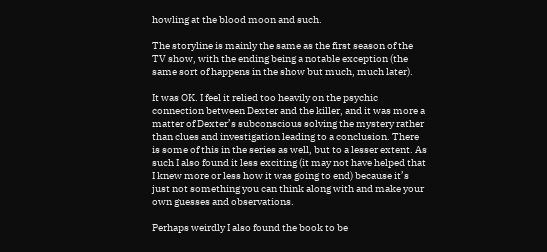howling at the blood moon and such.

The storyline is mainly the same as the first season of the TV show, with the ending being a notable exception (the same sort of happens in the show but much, much later).

It was OK. I feel it relied too heavily on the psychic connection between Dexter and the killer, and it was more a matter of Dexter’s subconscious solving the mystery rather than clues and investigation leading to a conclusion. There is some of this in the series as well, but to a lesser extent. As such I also found it less exciting (it may not have helped that I knew more or less how it was going to end) because it’s just not something you can think along with and make your own guesses and observations.

Perhaps weirdly I also found the book to be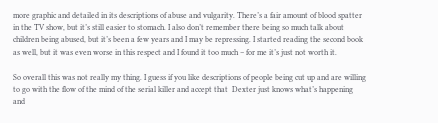more graphic and detailed in its descriptions of abuse and vulgarity. There’s a fair amount of blood spatter in the TV show, but it’s still easier to stomach. I also don’t remember there being so much talk about children being abused, but it’s been a few years and I may be repressing. I started reading the second book as well, but it was even worse in this respect and I found it too much – for me it’s just not worth it.

So overall this was not really my thing. I guess if you like descriptions of people being cut up and are willing to go with the flow of the mind of the serial killer and accept that  Dexter just knows what’s happening and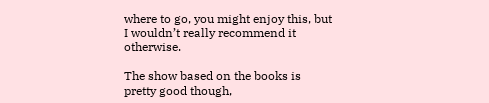where to go, you might enjoy this, but I wouldn’t really recommend it otherwise.

The show based on the books is pretty good though,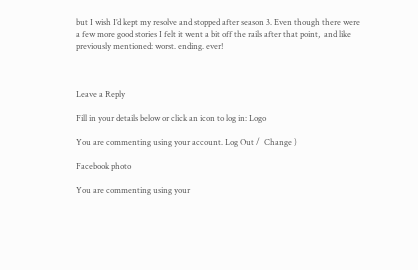but I wish I’d kept my resolve and stopped after season 3. Even though there were a few more good stories I felt it went a bit off the rails after that point,  and like previously mentioned: worst. ending. ever!



Leave a Reply

Fill in your details below or click an icon to log in: Logo

You are commenting using your account. Log Out /  Change )

Facebook photo

You are commenting using your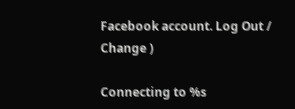Facebook account. Log Out /  Change )

Connecting to %s